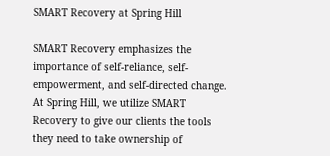SMART Recovery at Spring Hill

SMART Recovery emphasizes the importance of self-reliance, self-empowerment, and self-directed change. At Spring Hill, we utilize SMART Recovery to give our clients the tools they need to take ownership of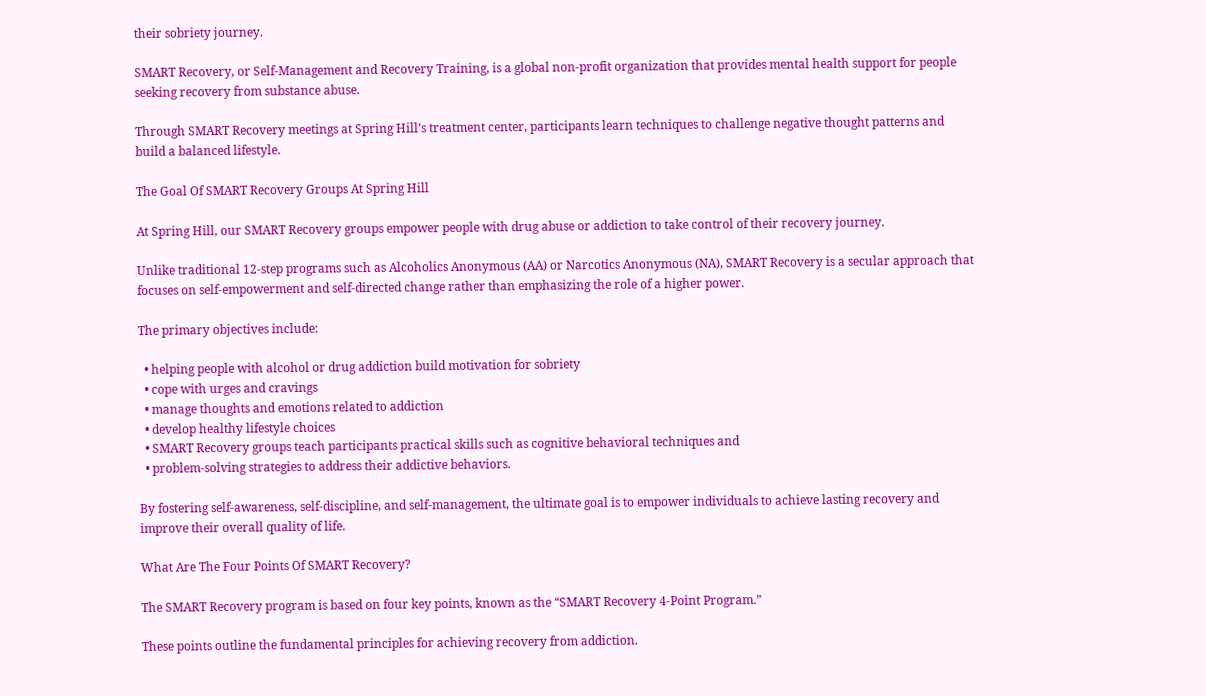their sobriety journey.

SMART Recovery, or Self-Management and Recovery Training, is a global non-profit organization that provides mental health support for people seeking recovery from substance abuse.

Through SMART Recovery meetings at Spring Hill’s treatment center, participants learn techniques to challenge negative thought patterns and build a balanced lifestyle.

The Goal Of SMART Recovery Groups At Spring Hill

At Spring Hill, our SMART Recovery groups empower people with drug abuse or addiction to take control of their recovery journey.

Unlike traditional 12-step programs such as Alcoholics Anonymous (AA) or Narcotics Anonymous (NA), SMART Recovery is a secular approach that focuses on self-empowerment and self-directed change rather than emphasizing the role of a higher power.

The primary objectives include:

  • helping people with alcohol or drug addiction build motivation for sobriety
  • cope with urges and cravings
  • manage thoughts and emotions related to addiction
  • develop healthy lifestyle choices
  • SMART Recovery groups teach participants practical skills such as cognitive behavioral techniques and
  • problem-solving strategies to address their addictive behaviors.

By fostering self-awareness, self-discipline, and self-management, the ultimate goal is to empower individuals to achieve lasting recovery and improve their overall quality of life.

What Are The Four Points Of SMART Recovery?

The SMART Recovery program is based on four key points, known as the “SMART Recovery 4-Point Program.”

These points outline the fundamental principles for achieving recovery from addiction.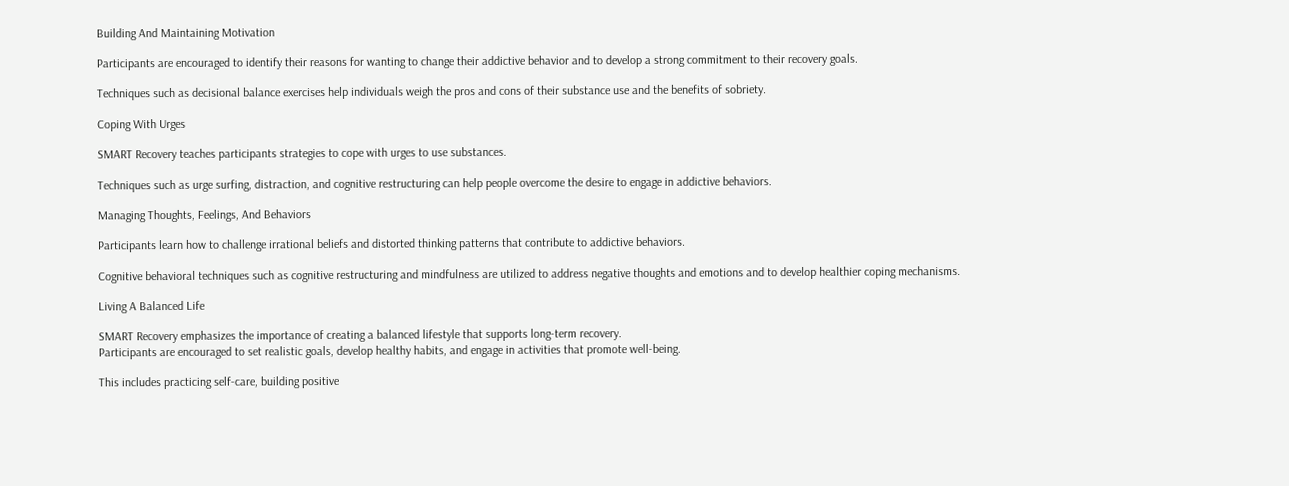Building And Maintaining Motivation

Participants are encouraged to identify their reasons for wanting to change their addictive behavior and to develop a strong commitment to their recovery goals.

Techniques such as decisional balance exercises help individuals weigh the pros and cons of their substance use and the benefits of sobriety.

Coping With Urges

SMART Recovery teaches participants strategies to cope with urges to use substances.

Techniques such as urge surfing, distraction, and cognitive restructuring can help people overcome the desire to engage in addictive behaviors.

Managing Thoughts, Feelings, And Behaviors

Participants learn how to challenge irrational beliefs and distorted thinking patterns that contribute to addictive behaviors.

Cognitive behavioral techniques such as cognitive restructuring and mindfulness are utilized to address negative thoughts and emotions and to develop healthier coping mechanisms.

Living A Balanced Life

SMART Recovery emphasizes the importance of creating a balanced lifestyle that supports long-term recovery.
Participants are encouraged to set realistic goals, develop healthy habits, and engage in activities that promote well-being.

This includes practicing self-care, building positive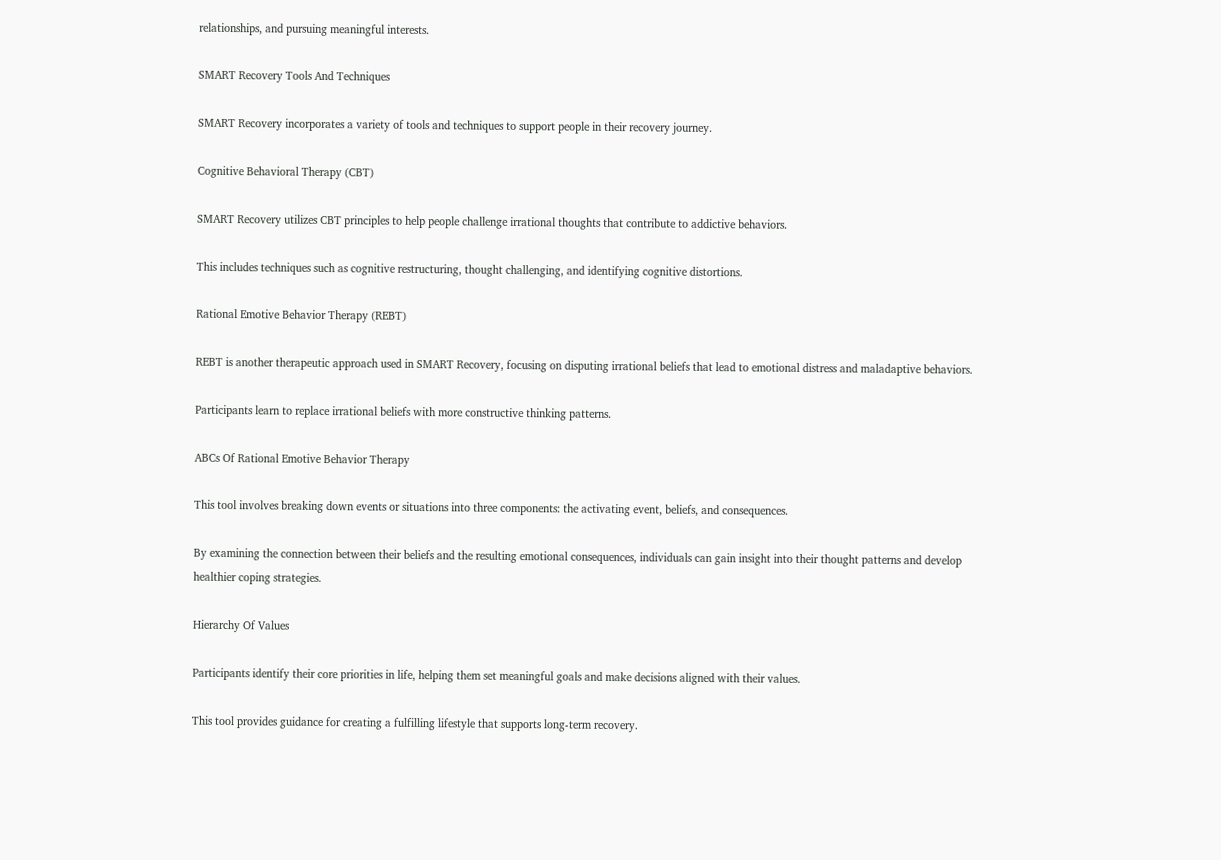relationships, and pursuing meaningful interests.

SMART Recovery Tools And Techniques

SMART Recovery incorporates a variety of tools and techniques to support people in their recovery journey.

Cognitive Behavioral Therapy (CBT)

SMART Recovery utilizes CBT principles to help people challenge irrational thoughts that contribute to addictive behaviors.

This includes techniques such as cognitive restructuring, thought challenging, and identifying cognitive distortions.

Rational Emotive Behavior Therapy (REBT)

REBT is another therapeutic approach used in SMART Recovery, focusing on disputing irrational beliefs that lead to emotional distress and maladaptive behaviors.

Participants learn to replace irrational beliefs with more constructive thinking patterns.

ABCs Of Rational Emotive Behavior Therapy

This tool involves breaking down events or situations into three components: the activating event, beliefs, and consequences.

By examining the connection between their beliefs and the resulting emotional consequences, individuals can gain insight into their thought patterns and develop healthier coping strategies.

Hierarchy Of Values

Participants identify their core priorities in life, helping them set meaningful goals and make decisions aligned with their values.

This tool provides guidance for creating a fulfilling lifestyle that supports long-term recovery.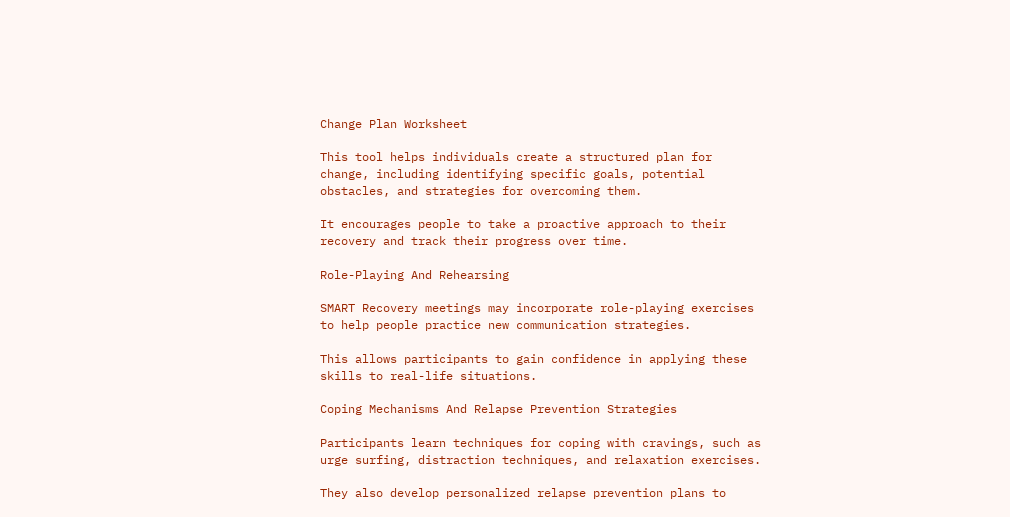Change Plan Worksheet

This tool helps individuals create a structured plan for change, including identifying specific goals, potential obstacles, and strategies for overcoming them.

It encourages people to take a proactive approach to their recovery and track their progress over time.

Role-Playing And Rehearsing

SMART Recovery meetings may incorporate role-playing exercises to help people practice new communication strategies.

This allows participants to gain confidence in applying these skills to real-life situations.

Coping Mechanisms And Relapse Prevention Strategies

Participants learn techniques for coping with cravings, such as urge surfing, distraction techniques, and relaxation exercises.

They also develop personalized relapse prevention plans to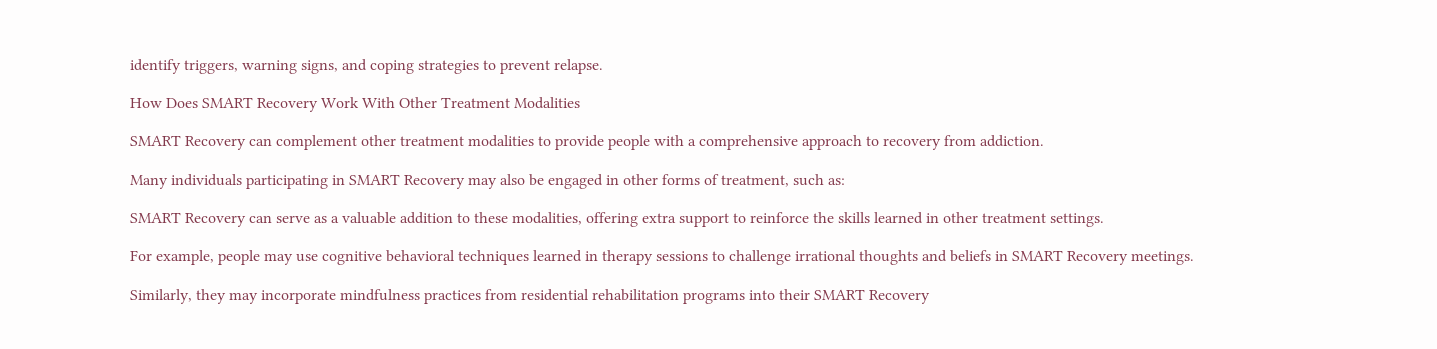identify triggers, warning signs, and coping strategies to prevent relapse.

How Does SMART Recovery Work With Other Treatment Modalities

SMART Recovery can complement other treatment modalities to provide people with a comprehensive approach to recovery from addiction.

Many individuals participating in SMART Recovery may also be engaged in other forms of treatment, such as:

SMART Recovery can serve as a valuable addition to these modalities, offering extra support to reinforce the skills learned in other treatment settings.

For example, people may use cognitive behavioral techniques learned in therapy sessions to challenge irrational thoughts and beliefs in SMART Recovery meetings.

Similarly, they may incorporate mindfulness practices from residential rehabilitation programs into their SMART Recovery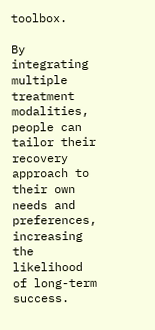toolbox.

By integrating multiple treatment modalities, people can tailor their recovery approach to their own needs and preferences, increasing the likelihood of long-term success.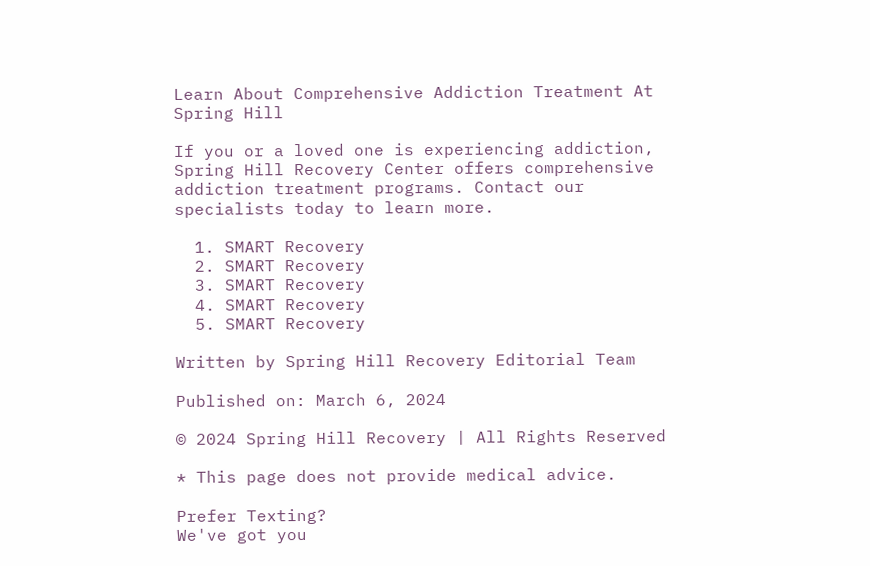Learn About Comprehensive Addiction Treatment At Spring Hill

If you or a loved one is experiencing addiction, Spring Hill Recovery Center offers comprehensive addiction treatment programs. Contact our specialists today to learn more.

  1. SMART Recovery
  2. SMART Recovery
  3. SMART Recovery
  4. SMART Recovery
  5. SMART Recovery

Written by Spring Hill Recovery Editorial Team

Published on: March 6, 2024

© 2024 Spring Hill Recovery | All Rights Reserved

* This page does not provide medical advice.

Prefer Texting?
We've got you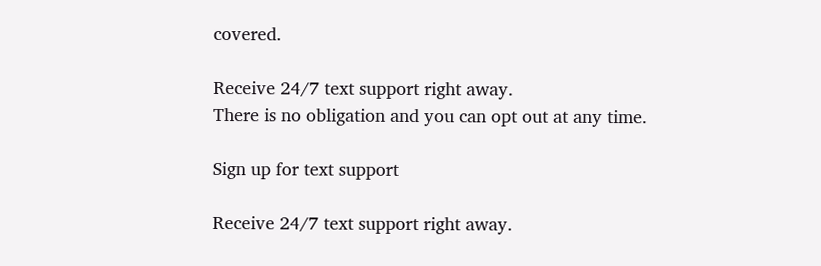covered.

Receive 24/7 text support right away.
There is no obligation and you can opt out at any time.

Sign up for text support

Receive 24/7 text support right away.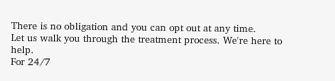There is no obligation and you can opt out at any time.
Let us walk you through the treatment process. We're here to help.
For 24/7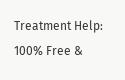Treatment Help:
100% Free &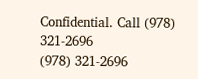Confidential. Call (978) 321-2696
(978) 321-2696